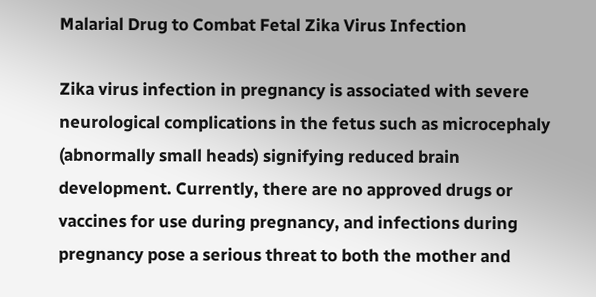Malarial Drug to Combat Fetal Zika Virus Infection

Zika virus infection in pregnancy is associated with severe neurological complications in the fetus such as microcephaly (abnormally small heads) signifying reduced brain development. Currently, there are no approved drugs or vaccines for use during pregnancy, and infections during pregnancy pose a serious threat to both the mother and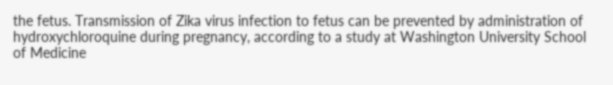the fetus. Transmission of Zika virus infection to fetus can be prevented by administration of hydroxychloroquine during pregnancy, according to a study at Washington University School of Medicine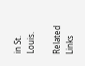in St. Louis.

Related Links